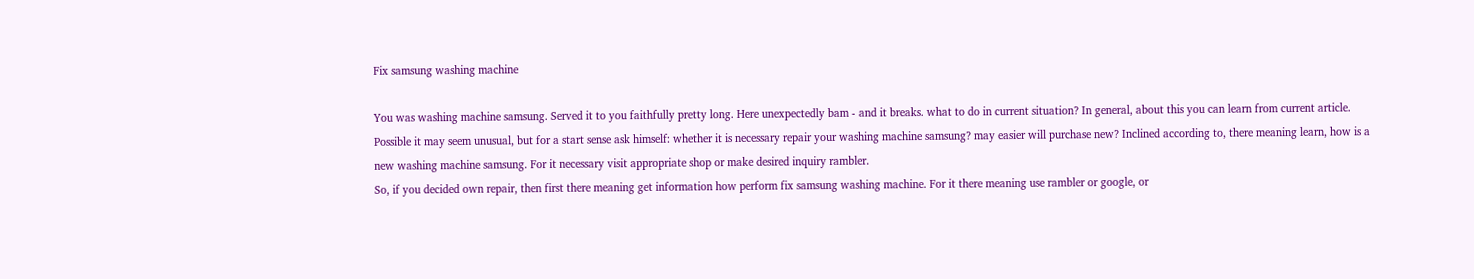Fix samsung washing machine

You was washing machine samsung. Served it to you faithfully pretty long. Here unexpectedly bam - and it breaks. what to do in current situation? In general, about this you can learn from current article.
Possible it may seem unusual, but for a start sense ask himself: whether it is necessary repair your washing machine samsung? may easier will purchase new? Inclined according to, there meaning learn, how is a new washing machine samsung. For it necessary visit appropriate shop or make desired inquiry rambler.
So, if you decided own repair, then first there meaning get information how perform fix samsung washing machine. For it there meaning use rambler or google, or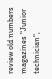review old numbers magazines "Junior technician",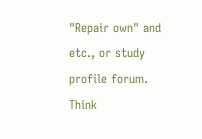"Repair own" and etc., or study profile forum.
Think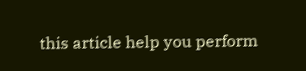this article help you perform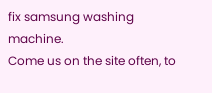fix samsung washing machine.
Come us on the site often, to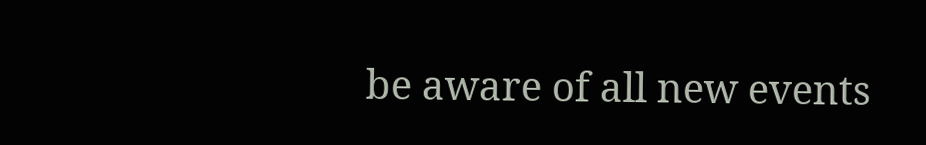be aware of all new events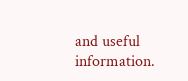and useful information.